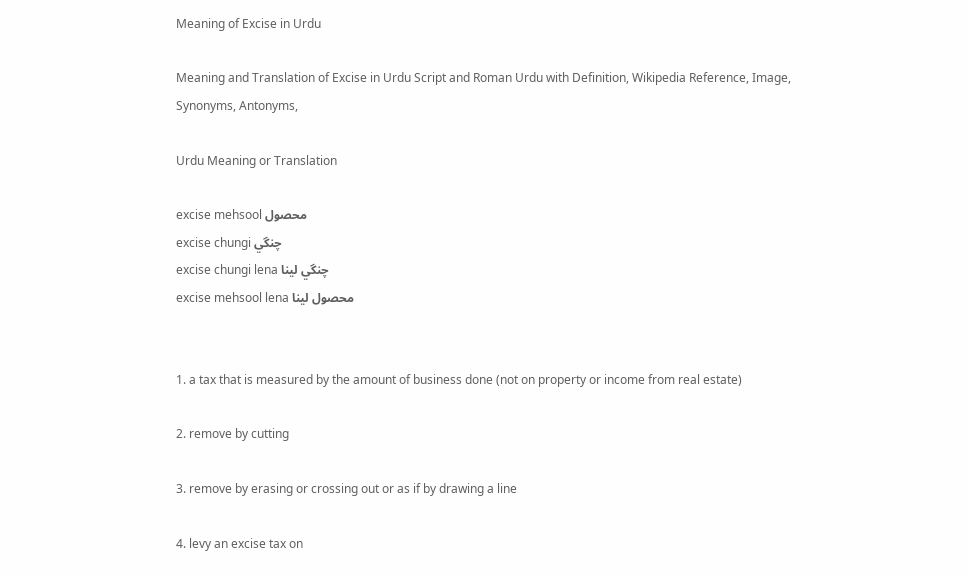Meaning of Excise in Urdu

Meaning and Translation of Excise in Urdu Script and Roman Urdu with Definition, Wikipedia Reference, Image, Synonyms, Antonyms,

Urdu Meaning or Translation

excise mehsool محصول
excise chungi چنگي
excise chungi lena چنگي لينا
excise mehsool lena محصول لينا


1. a tax that is measured by the amount of business done (not on property or income from real estate)

2. remove by cutting

3. remove by erasing or crossing out or as if by drawing a line

4. levy an excise tax on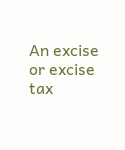An excise or excise tax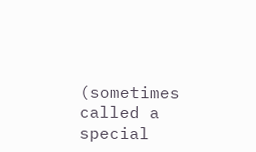(sometimes called a special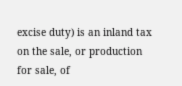excise duty) is an inland tax on the sale, or production for sale, of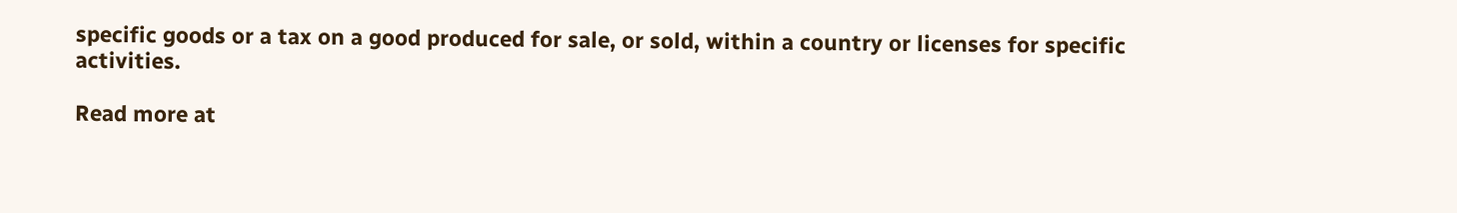specific goods or a tax on a good produced for sale, or sold, within a country or licenses for specific activities.

Read more at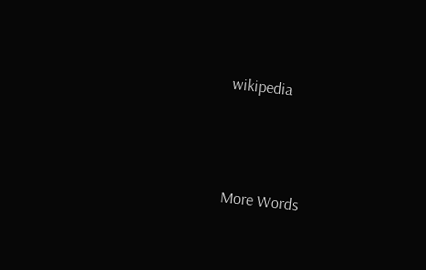wikipedia




More Words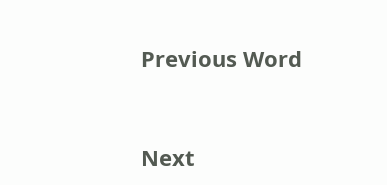Previous Word


Next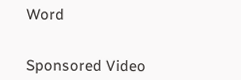Word


Sponsored Video